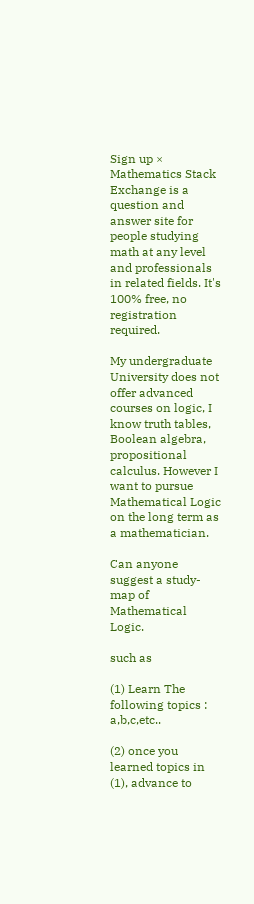Sign up ×
Mathematics Stack Exchange is a question and answer site for people studying math at any level and professionals in related fields. It's 100% free, no registration required.

My undergraduate University does not offer advanced courses on logic, I know truth tables, Boolean algebra, propositional calculus. However I want to pursue Mathematical Logic on the long term as a mathematician.

Can anyone suggest a study-map of Mathematical Logic.

such as

(1) Learn The following topics : a,b,c,etc..

(2) once you learned topics in (1), advance to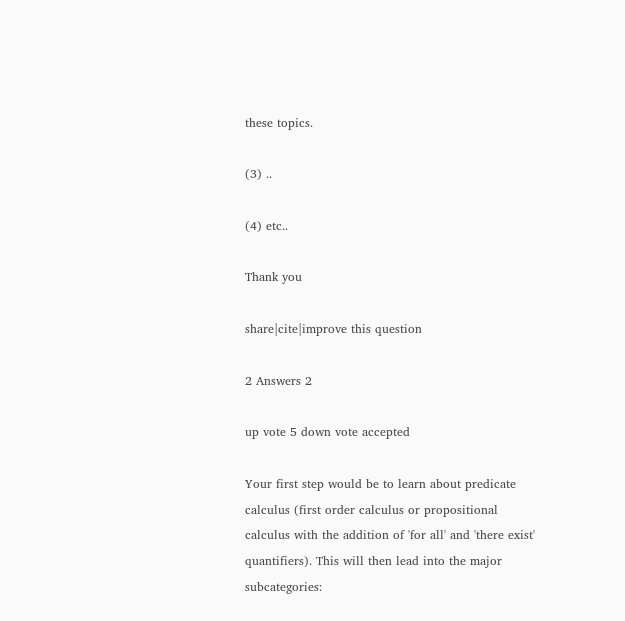these topics.

(3) ..

(4) etc..

Thank you

share|cite|improve this question

2 Answers 2

up vote 5 down vote accepted

Your first step would be to learn about predicate calculus (first order calculus or propositional calculus with the addition of 'for all' and 'there exist' quantifiers). This will then lead into the major subcategories: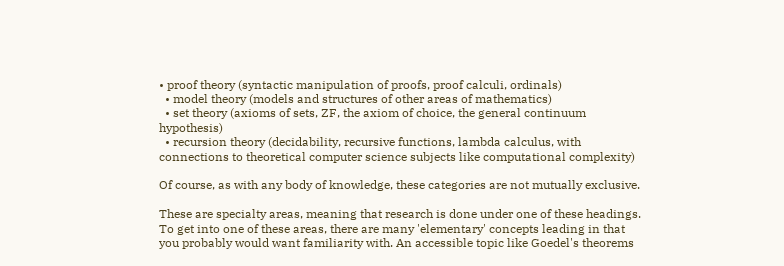• proof theory (syntactic manipulation of proofs, proof calculi, ordinals)
  • model theory (models and structures of other areas of mathematics)
  • set theory (axioms of sets, ZF, the axiom of choice, the general continuum hypothesis)
  • recursion theory (decidability, recursive functions, lambda calculus, with connections to theoretical computer science subjects like computational complexity)

Of course, as with any body of knowledge, these categories are not mutually exclusive.

These are specialty areas, meaning that research is done under one of these headings. To get into one of these areas, there are many 'elementary' concepts leading in that you probably would want familiarity with. An accessible topic like Goedel's theorems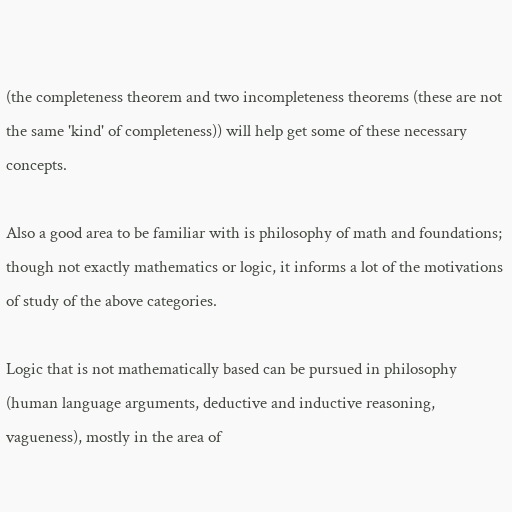(the completeness theorem and two incompleteness theorems (these are not the same 'kind' of completeness)) will help get some of these necessary concepts.

Also a good area to be familiar with is philosophy of math and foundations; though not exactly mathematics or logic, it informs a lot of the motivations of study of the above categories.

Logic that is not mathematically based can be pursued in philosophy (human language arguments, deductive and inductive reasoning, vagueness), mostly in the area of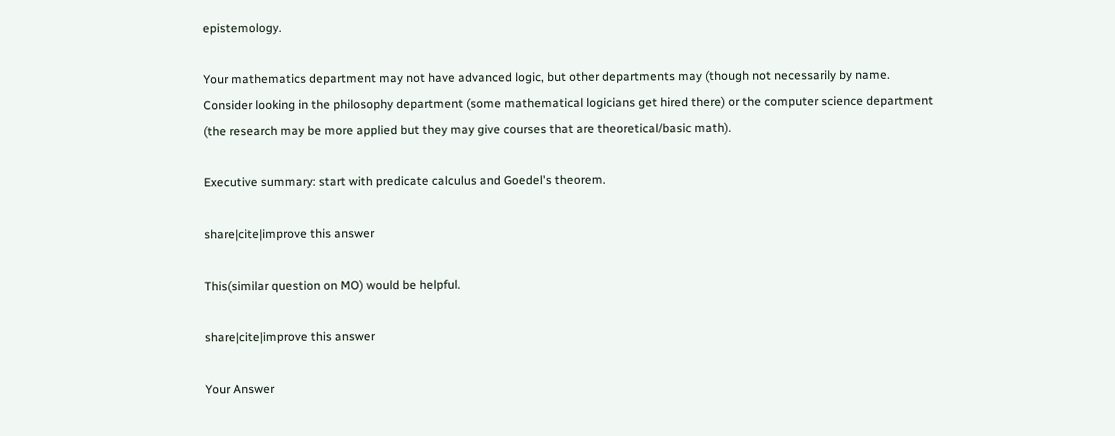epistemology.

Your mathematics department may not have advanced logic, but other departments may (though not necessarily by name. Consider looking in the philosophy department (some mathematical logicians get hired there) or the computer science department (the research may be more applied but they may give courses that are theoretical/basic math).

Executive summary: start with predicate calculus and Goedel's theorem.

share|cite|improve this answer

This(similar question on MO) would be helpful.

share|cite|improve this answer

Your Answer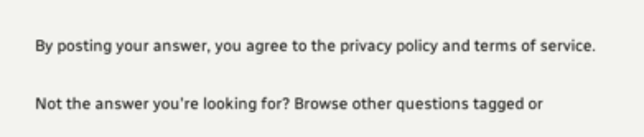By posting your answer, you agree to the privacy policy and terms of service.

Not the answer you're looking for? Browse other questions tagged or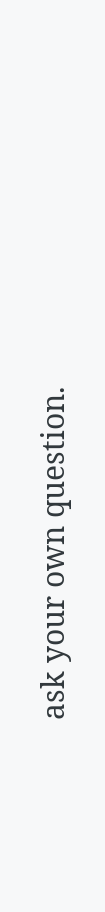ask your own question.